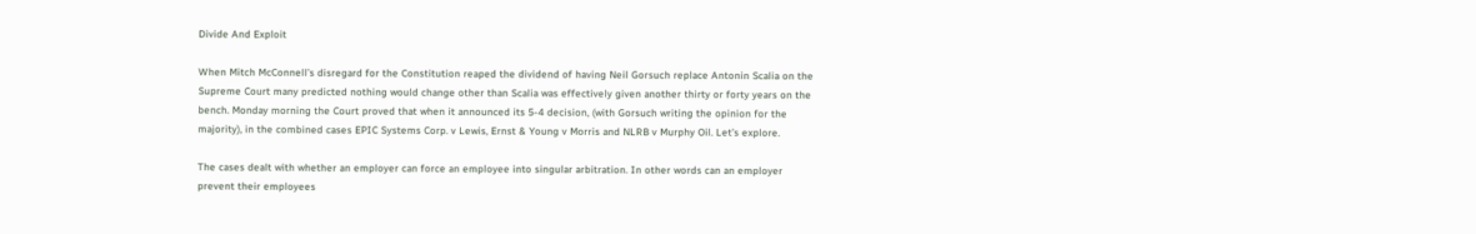Divide And Exploit

When Mitch McConnell’s disregard for the Constitution reaped the dividend of having Neil Gorsuch replace Antonin Scalia on the Supreme Court many predicted nothing would change other than Scalia was effectively given another thirty or forty years on the bench. Monday morning the Court proved that when it announced its 5-4 decision, (with Gorsuch writing the opinion for the majority), in the combined cases EPIC Systems Corp. v Lewis, Ernst & Young v Morris and NLRB v Murphy Oil. Let’s explore.

The cases dealt with whether an employer can force an employee into singular arbitration. In other words can an employer prevent their employees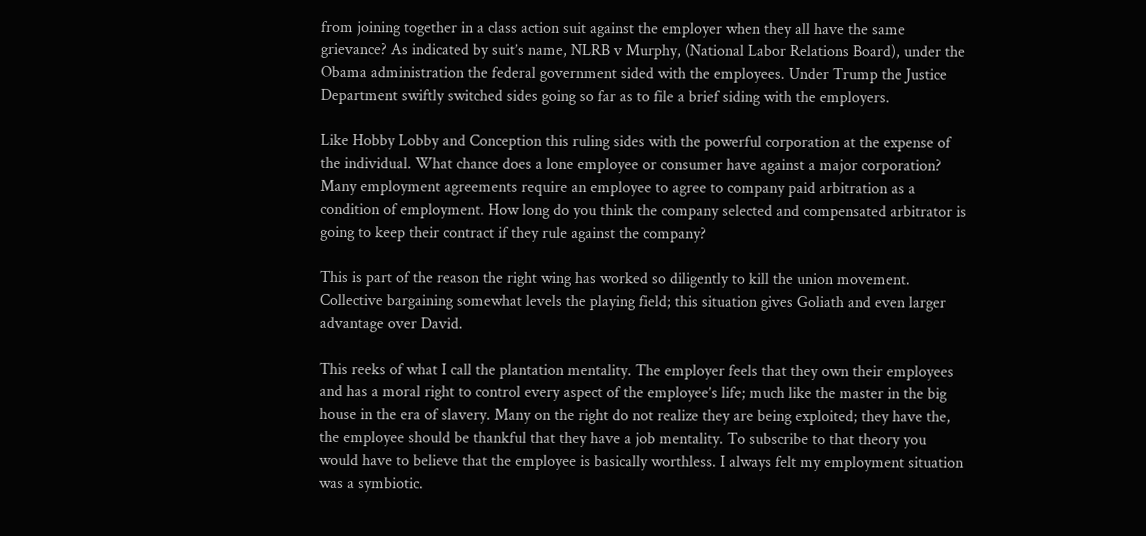from joining together in a class action suit against the employer when they all have the same grievance? As indicated by suit’s name, NLRB v Murphy, (National Labor Relations Board), under the Obama administration the federal government sided with the employees. Under Trump the Justice Department swiftly switched sides going so far as to file a brief siding with the employers.

Like Hobby Lobby and Conception this ruling sides with the powerful corporation at the expense of the individual. What chance does a lone employee or consumer have against a major corporation? Many employment agreements require an employee to agree to company paid arbitration as a condition of employment. How long do you think the company selected and compensated arbitrator is going to keep their contract if they rule against the company?

This is part of the reason the right wing has worked so diligently to kill the union movement. Collective bargaining somewhat levels the playing field; this situation gives Goliath and even larger advantage over David.

This reeks of what I call the plantation mentality. The employer feels that they own their employees and has a moral right to control every aspect of the employee’s life; much like the master in the big house in the era of slavery. Many on the right do not realize they are being exploited; they have the, the employee should be thankful that they have a job mentality. To subscribe to that theory you would have to believe that the employee is basically worthless. I always felt my employment situation was a symbiotic.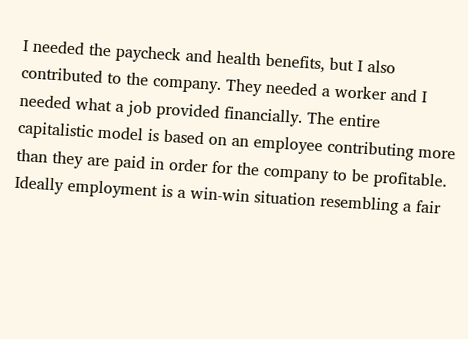I needed the paycheck and health benefits, but I also contributed to the company. They needed a worker and I needed what a job provided financially. The entire capitalistic model is based on an employee contributing more than they are paid in order for the company to be profitable. Ideally employment is a win-win situation resembling a fair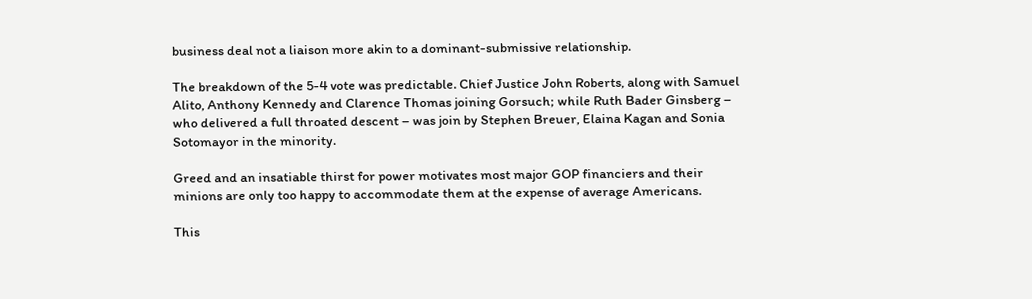business deal not a liaison more akin to a dominant-submissive relationship.

The breakdown of the 5-4 vote was predictable. Chief Justice John Roberts, along with Samuel Alito, Anthony Kennedy and Clarence Thomas joining Gorsuch; while Ruth Bader Ginsberg – who delivered a full throated descent – was join by Stephen Breuer, Elaina Kagan and Sonia Sotomayor in the minority.

Greed and an insatiable thirst for power motivates most major GOP financiers and their minions are only too happy to accommodate them at the expense of average Americans.

This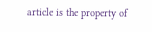article is the property of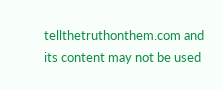tellthetruthonthem.com and its content may not be used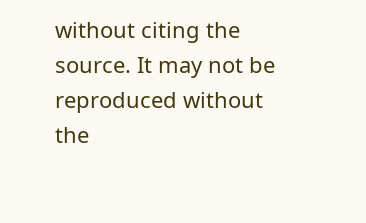without citing the source. It may not be reproduced without the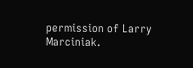permission of Larry Marciniak.